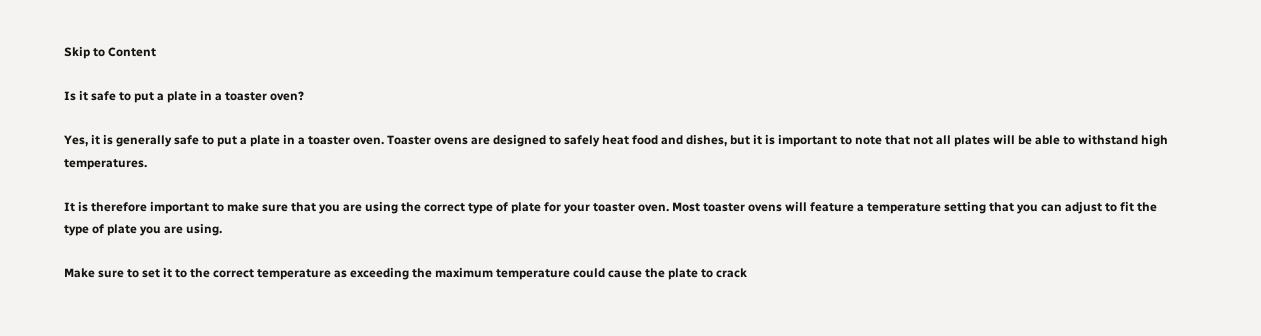Skip to Content

Is it safe to put a plate in a toaster oven?

Yes, it is generally safe to put a plate in a toaster oven. Toaster ovens are designed to safely heat food and dishes, but it is important to note that not all plates will be able to withstand high temperatures.

It is therefore important to make sure that you are using the correct type of plate for your toaster oven. Most toaster ovens will feature a temperature setting that you can adjust to fit the type of plate you are using.

Make sure to set it to the correct temperature as exceeding the maximum temperature could cause the plate to crack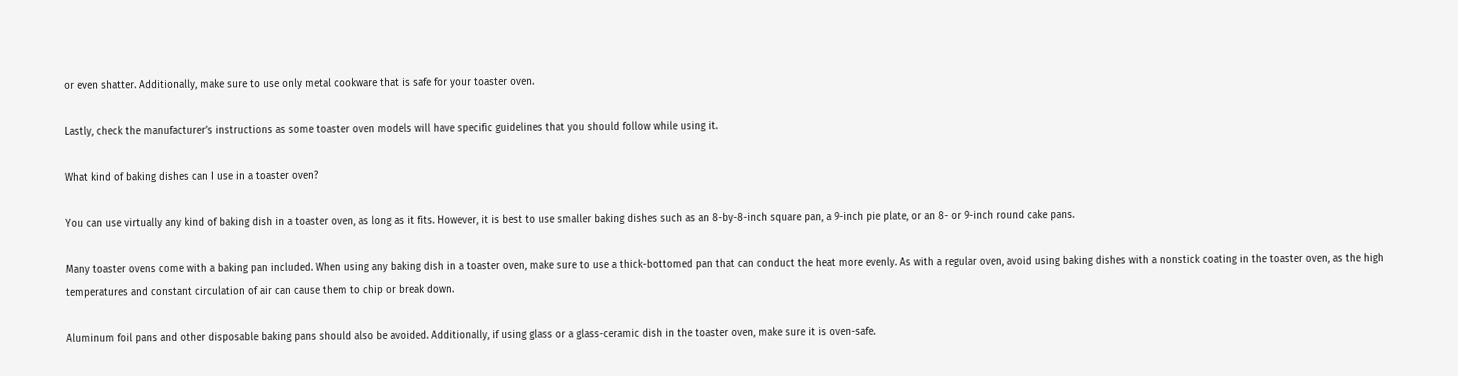or even shatter. Additionally, make sure to use only metal cookware that is safe for your toaster oven.

Lastly, check the manufacturer’s instructions as some toaster oven models will have specific guidelines that you should follow while using it.

What kind of baking dishes can I use in a toaster oven?

You can use virtually any kind of baking dish in a toaster oven, as long as it fits. However, it is best to use smaller baking dishes such as an 8-by-8-inch square pan, a 9-inch pie plate, or an 8- or 9-inch round cake pans.

Many toaster ovens come with a baking pan included. When using any baking dish in a toaster oven, make sure to use a thick-bottomed pan that can conduct the heat more evenly. As with a regular oven, avoid using baking dishes with a nonstick coating in the toaster oven, as the high temperatures and constant circulation of air can cause them to chip or break down.

Aluminum foil pans and other disposable baking pans should also be avoided. Additionally, if using glass or a glass-ceramic dish in the toaster oven, make sure it is oven-safe.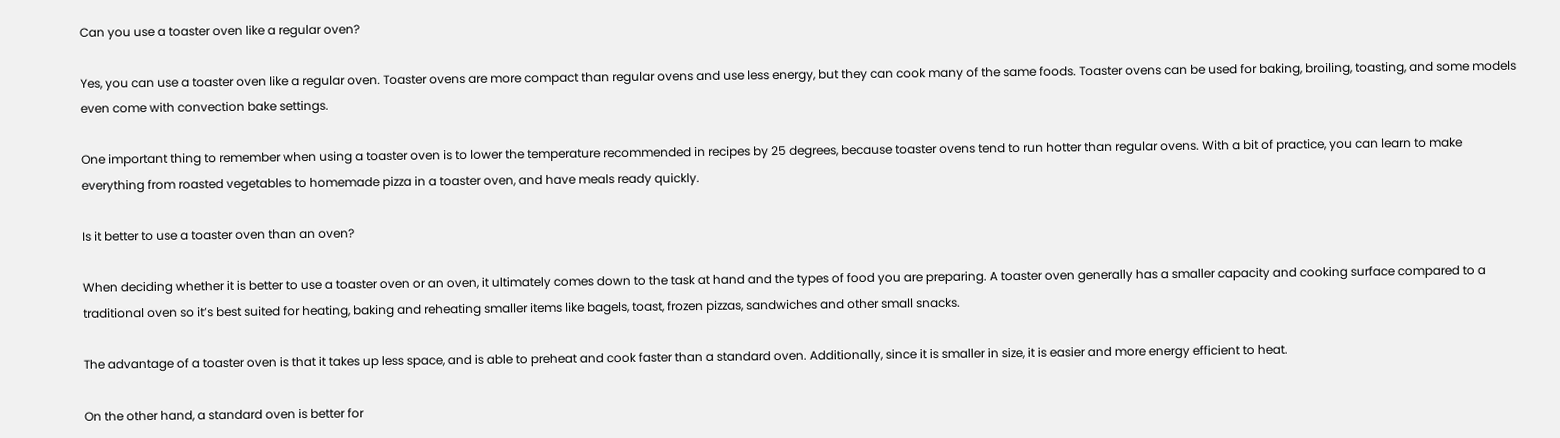Can you use a toaster oven like a regular oven?

Yes, you can use a toaster oven like a regular oven. Toaster ovens are more compact than regular ovens and use less energy, but they can cook many of the same foods. Toaster ovens can be used for baking, broiling, toasting, and some models even come with convection bake settings.

One important thing to remember when using a toaster oven is to lower the temperature recommended in recipes by 25 degrees, because toaster ovens tend to run hotter than regular ovens. With a bit of practice, you can learn to make everything from roasted vegetables to homemade pizza in a toaster oven, and have meals ready quickly.

Is it better to use a toaster oven than an oven?

When deciding whether it is better to use a toaster oven or an oven, it ultimately comes down to the task at hand and the types of food you are preparing. A toaster oven generally has a smaller capacity and cooking surface compared to a traditional oven so it’s best suited for heating, baking and reheating smaller items like bagels, toast, frozen pizzas, sandwiches and other small snacks.

The advantage of a toaster oven is that it takes up less space, and is able to preheat and cook faster than a standard oven. Additionally, since it is smaller in size, it is easier and more energy efficient to heat.

On the other hand, a standard oven is better for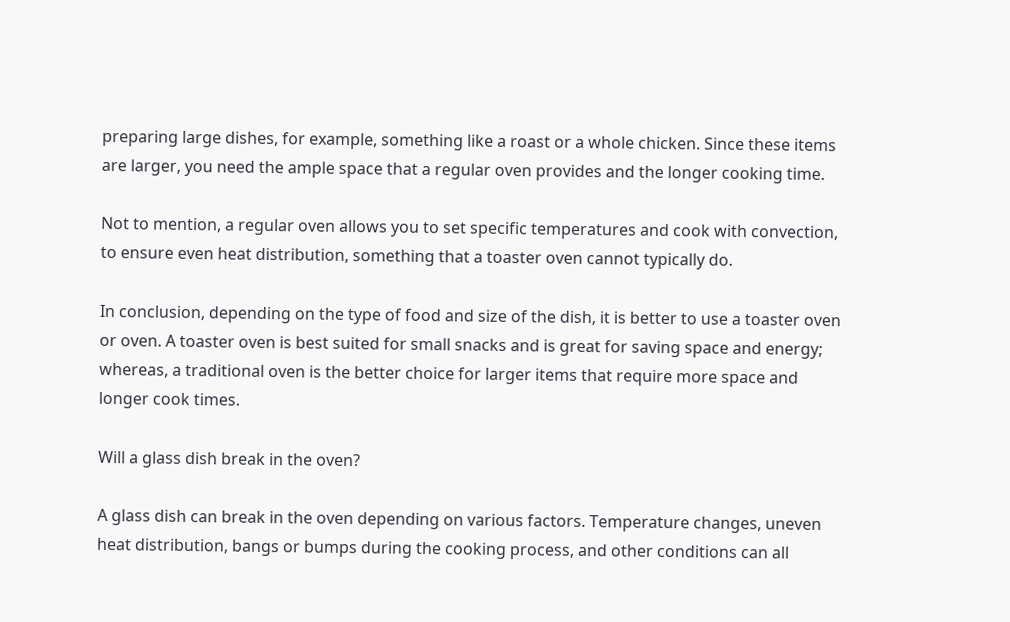preparing large dishes, for example, something like a roast or a whole chicken. Since these items are larger, you need the ample space that a regular oven provides and the longer cooking time.

Not to mention, a regular oven allows you to set specific temperatures and cook with convection, to ensure even heat distribution, something that a toaster oven cannot typically do.

In conclusion, depending on the type of food and size of the dish, it is better to use a toaster oven or oven. A toaster oven is best suited for small snacks and is great for saving space and energy; whereas, a traditional oven is the better choice for larger items that require more space and longer cook times.

Will a glass dish break in the oven?

A glass dish can break in the oven depending on various factors. Temperature changes, uneven heat distribution, bangs or bumps during the cooking process, and other conditions can all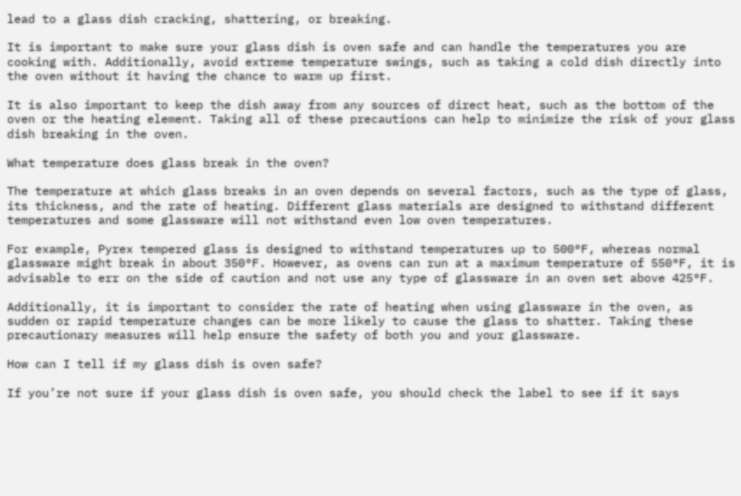lead to a glass dish cracking, shattering, or breaking.

It is important to make sure your glass dish is oven safe and can handle the temperatures you are cooking with. Additionally, avoid extreme temperature swings, such as taking a cold dish directly into the oven without it having the chance to warm up first.

It is also important to keep the dish away from any sources of direct heat, such as the bottom of the oven or the heating element. Taking all of these precautions can help to minimize the risk of your glass dish breaking in the oven.

What temperature does glass break in the oven?

The temperature at which glass breaks in an oven depends on several factors, such as the type of glass, its thickness, and the rate of heating. Different glass materials are designed to withstand different temperatures and some glassware will not withstand even low oven temperatures.

For example, Pyrex tempered glass is designed to withstand temperatures up to 500°F, whereas normal glassware might break in about 350°F. However, as ovens can run at a maximum temperature of 550°F, it is advisable to err on the side of caution and not use any type of glassware in an oven set above 425°F.

Additionally, it is important to consider the rate of heating when using glassware in the oven, as sudden or rapid temperature changes can be more likely to cause the glass to shatter. Taking these precautionary measures will help ensure the safety of both you and your glassware.

How can I tell if my glass dish is oven safe?

If you’re not sure if your glass dish is oven safe, you should check the label to see if it says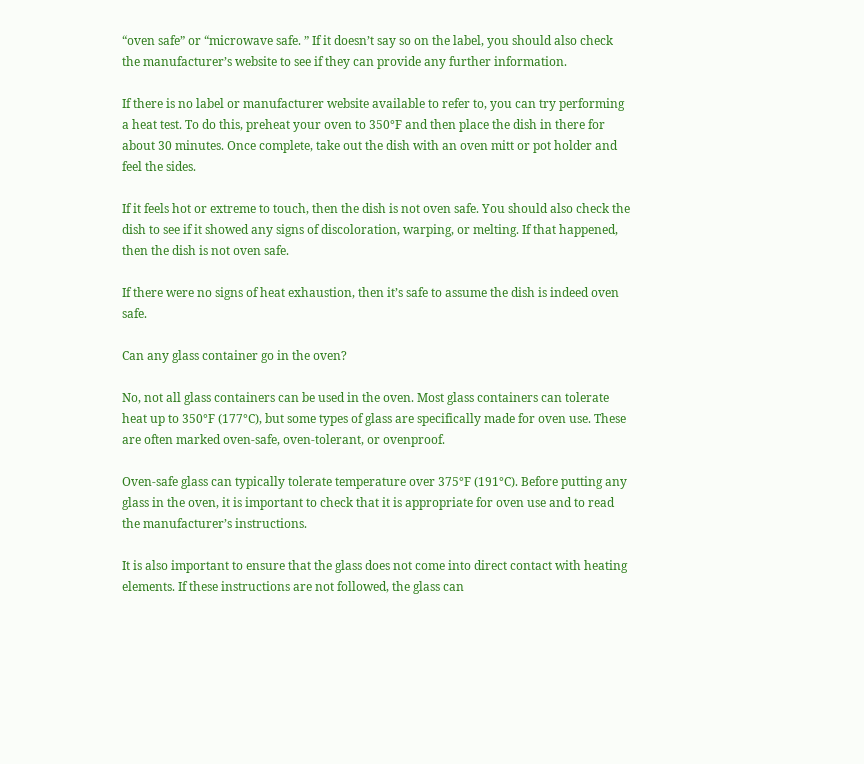“oven safe” or “microwave safe. ” If it doesn’t say so on the label, you should also check the manufacturer’s website to see if they can provide any further information.

If there is no label or manufacturer website available to refer to, you can try performing a heat test. To do this, preheat your oven to 350°F and then place the dish in there for about 30 minutes. Once complete, take out the dish with an oven mitt or pot holder and feel the sides.

If it feels hot or extreme to touch, then the dish is not oven safe. You should also check the dish to see if it showed any signs of discoloration, warping, or melting. If that happened, then the dish is not oven safe.

If there were no signs of heat exhaustion, then it’s safe to assume the dish is indeed oven safe.

Can any glass container go in the oven?

No, not all glass containers can be used in the oven. Most glass containers can tolerate heat up to 350°F (177°C), but some types of glass are specifically made for oven use. These are often marked oven-safe, oven-tolerant, or ovenproof.

Oven-safe glass can typically tolerate temperature over 375°F (191°C). Before putting any glass in the oven, it is important to check that it is appropriate for oven use and to read the manufacturer’s instructions.

It is also important to ensure that the glass does not come into direct contact with heating elements. If these instructions are not followed, the glass can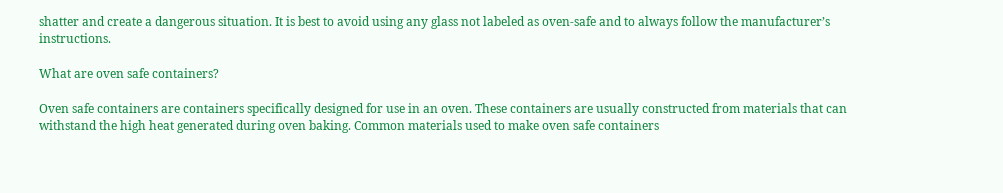shatter and create a dangerous situation. It is best to avoid using any glass not labeled as oven-safe and to always follow the manufacturer’s instructions.

What are oven safe containers?

Oven safe containers are containers specifically designed for use in an oven. These containers are usually constructed from materials that can withstand the high heat generated during oven baking. Common materials used to make oven safe containers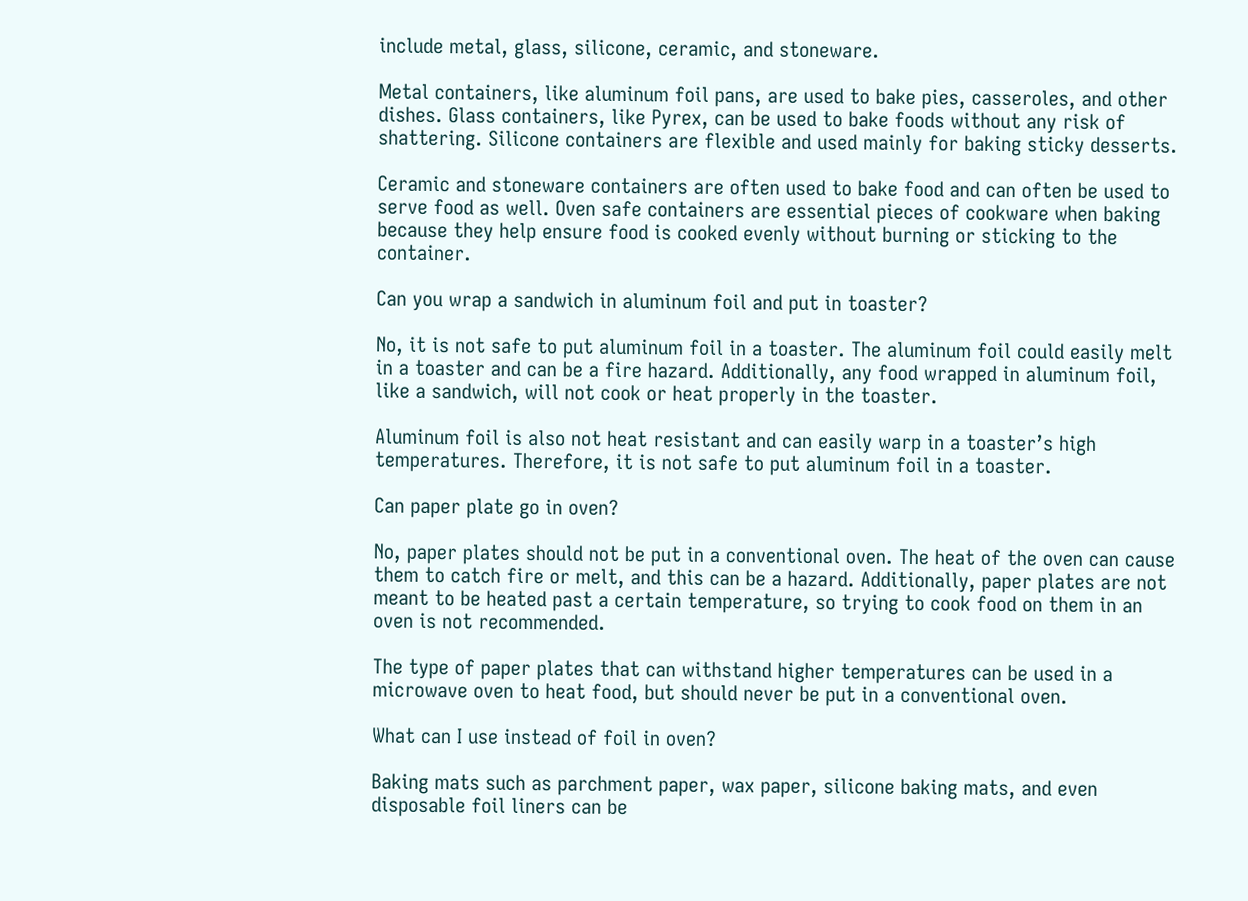include metal, glass, silicone, ceramic, and stoneware.

Metal containers, like aluminum foil pans, are used to bake pies, casseroles, and other dishes. Glass containers, like Pyrex, can be used to bake foods without any risk of shattering. Silicone containers are flexible and used mainly for baking sticky desserts.

Ceramic and stoneware containers are often used to bake food and can often be used to serve food as well. Oven safe containers are essential pieces of cookware when baking because they help ensure food is cooked evenly without burning or sticking to the container.

Can you wrap a sandwich in aluminum foil and put in toaster?

No, it is not safe to put aluminum foil in a toaster. The aluminum foil could easily melt in a toaster and can be a fire hazard. Additionally, any food wrapped in aluminum foil, like a sandwich, will not cook or heat properly in the toaster.

Aluminum foil is also not heat resistant and can easily warp in a toaster’s high temperatures. Therefore, it is not safe to put aluminum foil in a toaster.

Can paper plate go in oven?

No, paper plates should not be put in a conventional oven. The heat of the oven can cause them to catch fire or melt, and this can be a hazard. Additionally, paper plates are not meant to be heated past a certain temperature, so trying to cook food on them in an oven is not recommended.

The type of paper plates that can withstand higher temperatures can be used in a microwave oven to heat food, but should never be put in a conventional oven.

What can I use instead of foil in oven?

Baking mats such as parchment paper, wax paper, silicone baking mats, and even disposable foil liners can be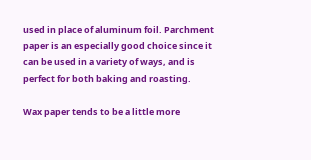used in place of aluminum foil. Parchment paper is an especially good choice since it can be used in a variety of ways, and is perfect for both baking and roasting.

Wax paper tends to be a little more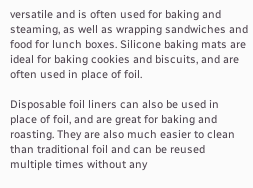versatile and is often used for baking and steaming, as well as wrapping sandwiches and food for lunch boxes. Silicone baking mats are ideal for baking cookies and biscuits, and are often used in place of foil.

Disposable foil liners can also be used in place of foil, and are great for baking and roasting. They are also much easier to clean than traditional foil and can be reused multiple times without any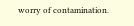worry of contamination.